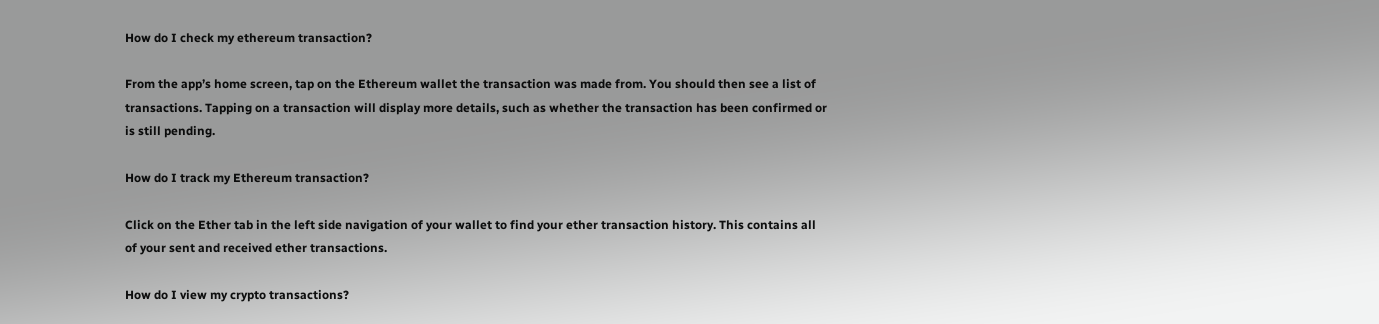How do I check my ethereum transaction?

From the app’s home screen, tap on the Ethereum wallet the transaction was made from. You should then see a list of transactions. Tapping on a transaction will display more details, such as whether the transaction has been confirmed or is still pending.

How do I track my Ethereum transaction?

Click on the Ether tab in the left side navigation of your wallet to find your ether transaction history. This contains all of your sent and received ether transactions.

How do I view my crypto transactions?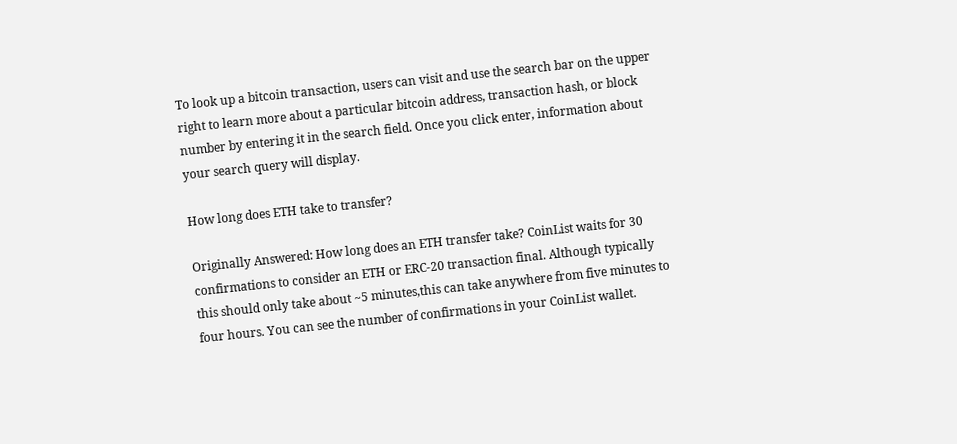To look up a bitcoin transaction, users can visit and use the search bar on the upper right to learn more about a particular bitcoin address, transaction hash, or block number by entering it in the search field. Once you click enter, information about your search query will display.

How long does ETH take to transfer?

Originally Answered: How long does an ETH transfer take? CoinList waits for 30 confirmations to consider an ETH or ERC-20 transaction final. Although typically this should only take about ~5 minutes,this can take anywhere from five minutes to four hours. You can see the number of confirmations in your CoinList wallet.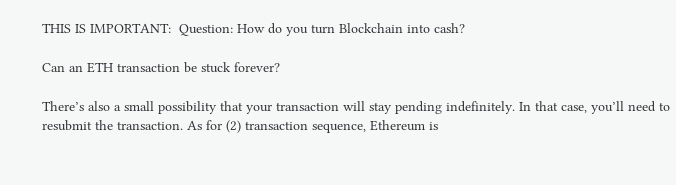THIS IS IMPORTANT:  Question: How do you turn Blockchain into cash?

Can an ETH transaction be stuck forever?

There’s also a small possibility that your transaction will stay pending indefinitely. In that case, you’ll need to resubmit the transaction. As for (2) transaction sequence, Ethereum is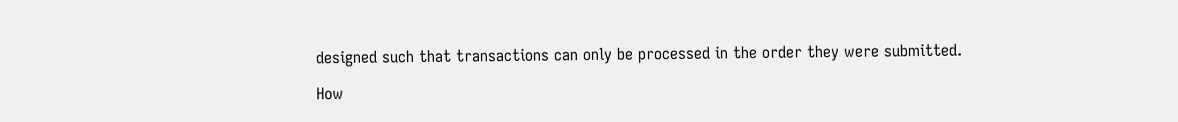designed such that transactions can only be processed in the order they were submitted.

How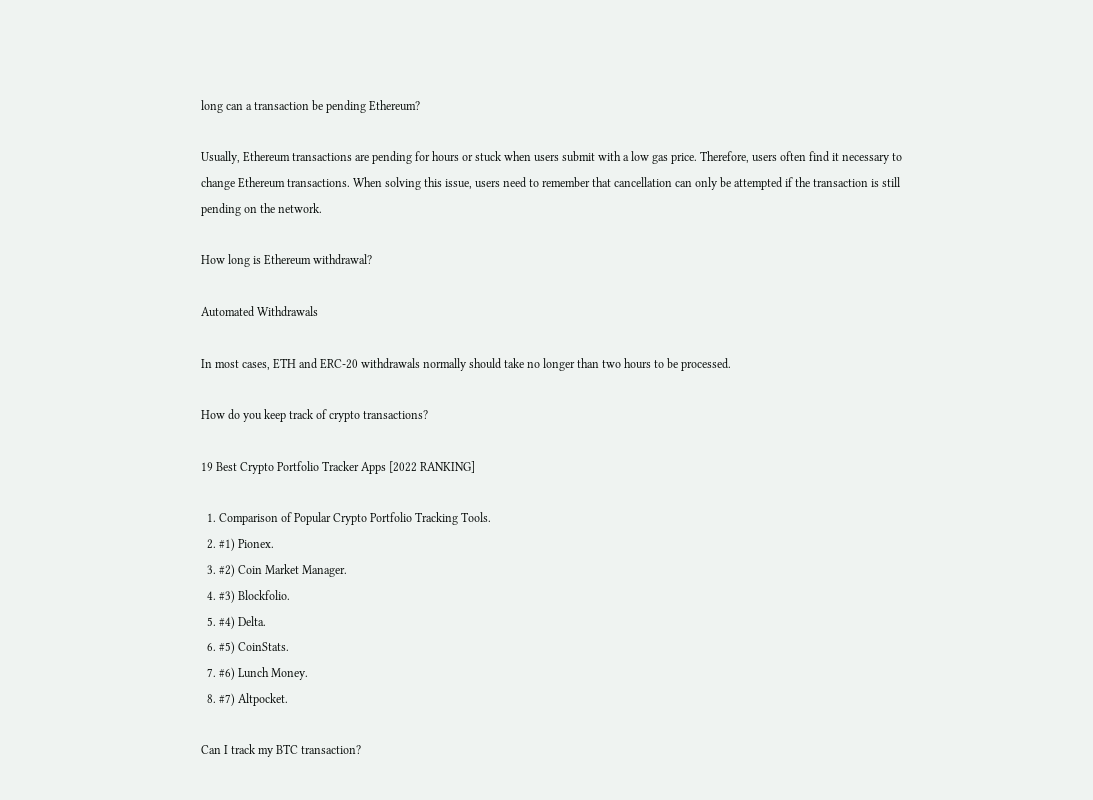long can a transaction be pending Ethereum?

Usually, Ethereum transactions are pending for hours or stuck when users submit with a low gas price. Therefore, users often find it necessary to change Ethereum transactions. When solving this issue, users need to remember that cancellation can only be attempted if the transaction is still pending on the network.

How long is Ethereum withdrawal?

Automated Withdrawals

In most cases, ETH and ERC-20 withdrawals normally should take no longer than two hours to be processed.

How do you keep track of crypto transactions?

19 Best Crypto Portfolio Tracker Apps [2022 RANKING]

  1. Comparison of Popular Crypto Portfolio Tracking Tools.
  2. #1) Pionex.
  3. #2) Coin Market Manager.
  4. #3) Blockfolio.
  5. #4) Delta.
  6. #5) CoinStats.
  7. #6) Lunch Money.
  8. #7) Altpocket.

Can I track my BTC transaction?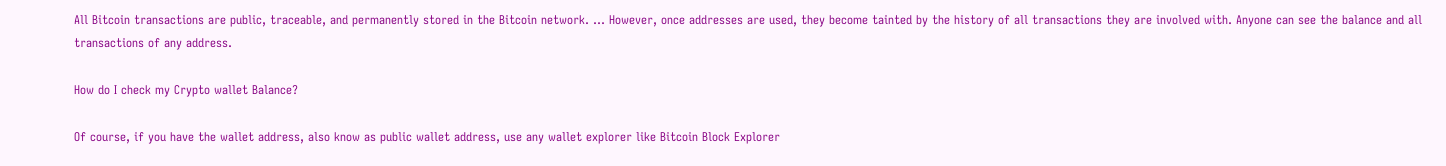All Bitcoin transactions are public, traceable, and permanently stored in the Bitcoin network. … However, once addresses are used, they become tainted by the history of all transactions they are involved with. Anyone can see the balance and all transactions of any address.

How do I check my Crypto wallet Balance?

Of course, if you have the wallet address, also know as public wallet address, use any wallet explorer like Bitcoin Block Explorer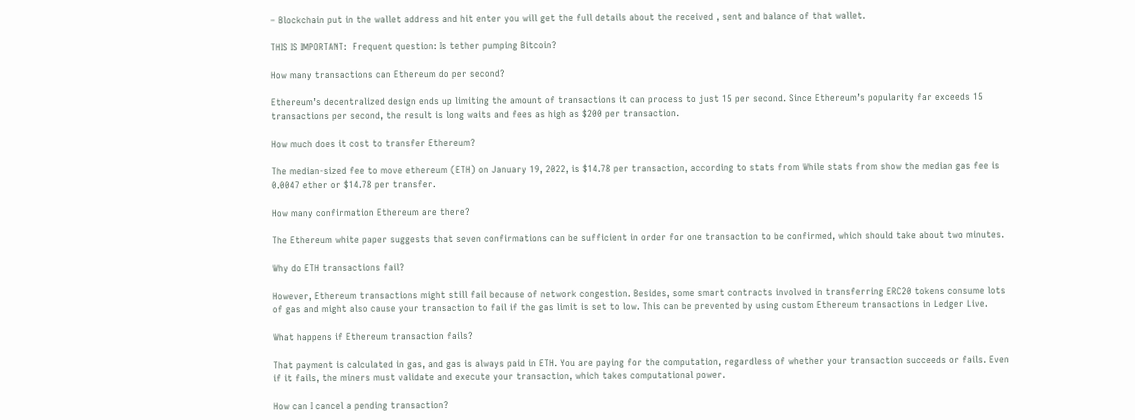– Blockchain put in the wallet address and hit enter you will get the full details about the received , sent and balance of that wallet.

THIS IS IMPORTANT:  Frequent question: Is tether pumping Bitcoin?

How many transactions can Ethereum do per second?

Ethereum’s decentralized design ends up limiting the amount of transactions it can process to just 15 per second. Since Ethereum’s popularity far exceeds 15 transactions per second, the result is long waits and fees as high as $200 per transaction.

How much does it cost to transfer Ethereum?

The median-sized fee to move ethereum (ETH) on January 19, 2022, is $14.78 per transaction, according to stats from While stats from show the median gas fee is 0.0047 ether or $14.78 per transfer.

How many confirmation Ethereum are there?

The Ethereum white paper suggests that seven confirmations can be sufficient in order for one transaction to be confirmed, which should take about two minutes.

Why do ETH transactions fail?

However, Ethereum transactions might still fail because of network congestion. Besides, some smart contracts involved in transferring ERC20 tokens consume lots of gas and might also cause your transaction to fail if the gas limit is set to low. This can be prevented by using custom Ethereum transactions in Ledger Live.

What happens if Ethereum transaction fails?

That payment is calculated in gas, and gas is always paid in ETH. You are paying for the computation, regardless of whether your transaction succeeds or fails. Even if it fails, the miners must validate and execute your transaction, which takes computational power.

How can I cancel a pending transaction?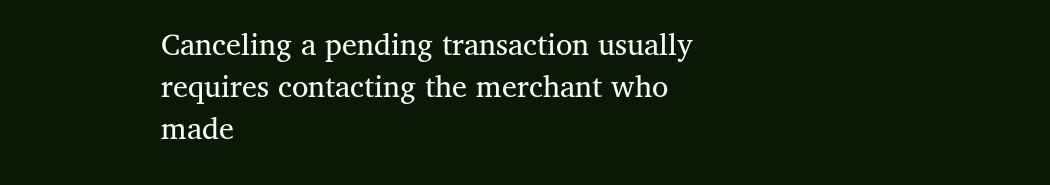Canceling a pending transaction usually requires contacting the merchant who made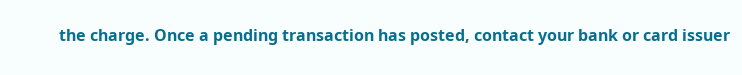the charge. Once a pending transaction has posted, contact your bank or card issuer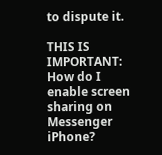to dispute it.

THIS IS IMPORTANT:  How do I enable screen sharing on Messenger iPhone?